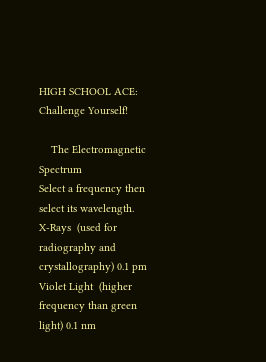HIGH SCHOOL ACE: Challenge Yourself!

    The Electromagnetic Spectrum
Select a frequency then select its wavelength.
X-Rays  (used for radiography and crystallography) 0.1 pm
Violet Light  (higher frequency than green light) 0.1 nm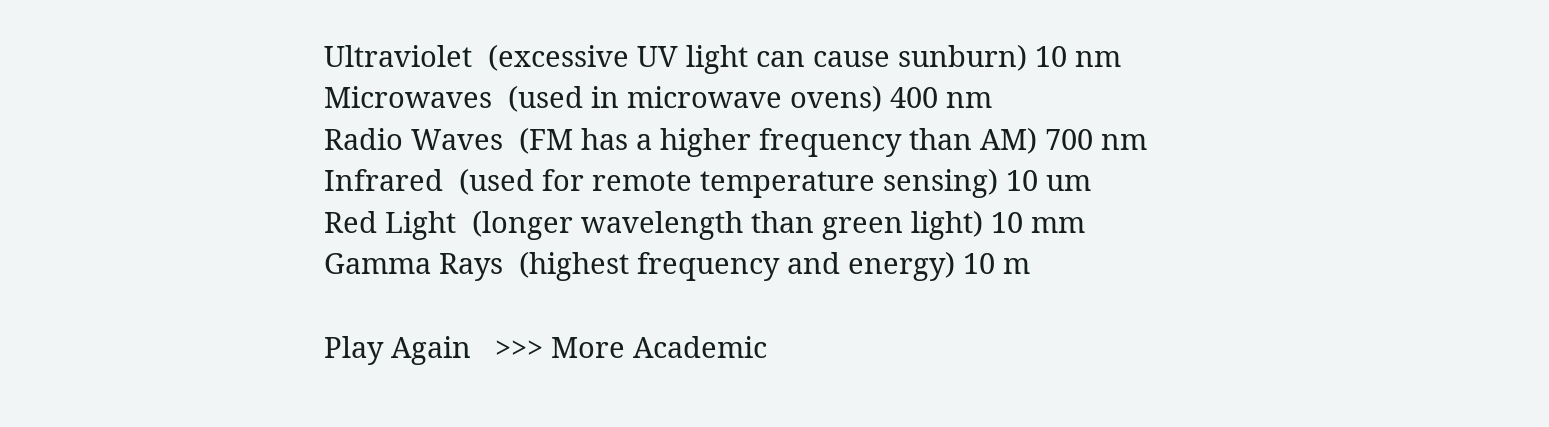Ultraviolet  (excessive UV light can cause sunburn) 10 nm
Microwaves  (used in microwave ovens) 400 nm
Radio Waves  (FM has a higher frequency than AM) 700 nm
Infrared  (used for remote temperature sensing) 10 um
Red Light  (longer wavelength than green light) 10 mm
Gamma Rays  (highest frequency and energy) 10 m

Play Again   >>> More Academic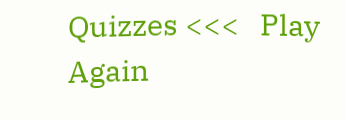Quizzes <<<   Play Again